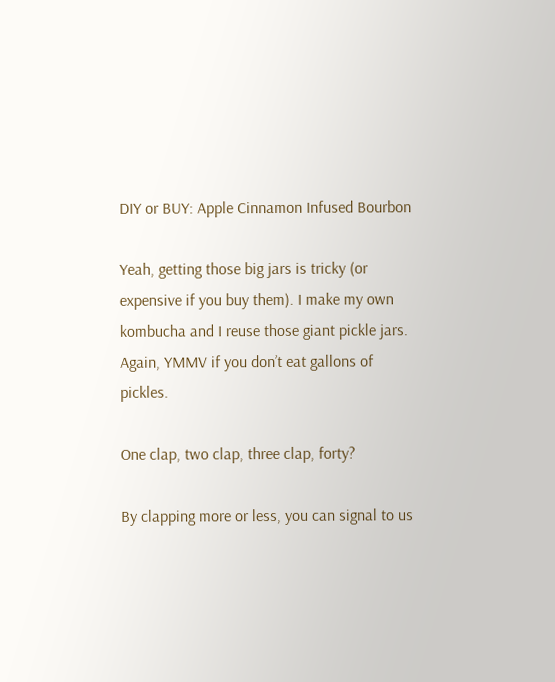DIY or BUY: Apple Cinnamon Infused Bourbon

Yeah, getting those big jars is tricky (or expensive if you buy them). I make my own kombucha and I reuse those giant pickle jars. Again, YMMV if you don’t eat gallons of pickles.

One clap, two clap, three clap, forty?

By clapping more or less, you can signal to us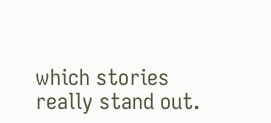which stories really stand out.